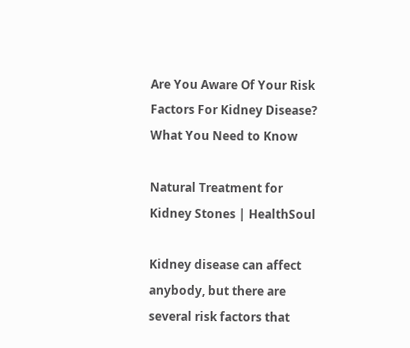Are You Aware Of Your Risk Factors For Kidney Disease? What You Need to Know

Natural Treatment for Kidney Stones | HealthSoul

Kidney disease can affect anybody, but there are several risk factors that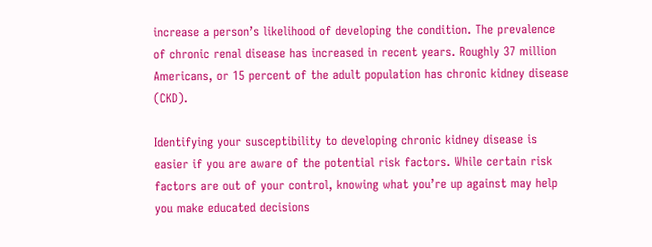increase a person’s likelihood of developing the condition. The prevalence of chronic renal disease has increased in recent years. Roughly 37 million Americans, or 15 percent of the adult population has chronic kidney disease (CKD).

Identifying your susceptibility to developing chronic kidney disease is easier if you are aware of the potential risk factors. While certain risk factors are out of your control, knowing what you’re up against may help you make educated decisions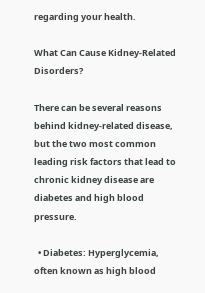regarding your health.

What Can Cause Kidney-Related Disorders?

There can be several reasons behind kidney-related disease, but the two most common leading risk factors that lead to chronic kidney disease are diabetes and high blood pressure.

  • Diabetes: Hyperglycemia, often known as high blood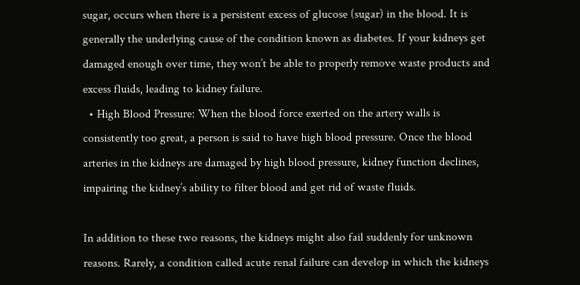sugar, occurs when there is a persistent excess of glucose (sugar) in the blood. It is generally the underlying cause of the condition known as diabetes. If your kidneys get damaged enough over time, they won’t be able to properly remove waste products and excess fluids, leading to kidney failure.
  • High Blood Pressure: When the blood force exerted on the artery walls is consistently too great, a person is said to have high blood pressure. Once the blood arteries in the kidneys are damaged by high blood pressure, kidney function declines, impairing the kidney’s ability to filter blood and get rid of waste fluids.

In addition to these two reasons, the kidneys might also fail suddenly for unknown reasons. Rarely, a condition called acute renal failure can develop in which the kidneys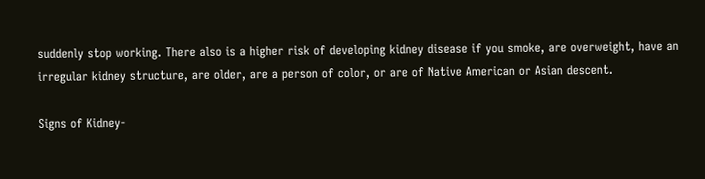suddenly stop working. There also is a higher risk of developing kidney disease if you smoke, are overweight, have an irregular kidney structure, are older, are a person of color, or are of Native American or Asian descent.

Signs of Kidney-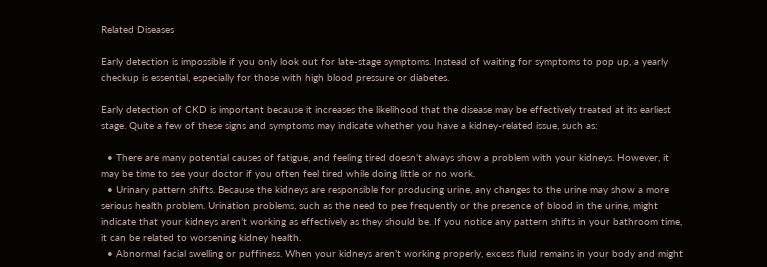Related Diseases

Early detection is impossible if you only look out for late-stage symptoms. Instead of waiting for symptoms to pop up, a yearly checkup is essential, especially for those with high blood pressure or diabetes.

Early detection of CKD is important because it increases the likelihood that the disease may be effectively treated at its earliest stage. Quite a few of these signs and symptoms may indicate whether you have a kidney-related issue, such as:

  • There are many potential causes of fatigue, and feeling tired doesn’t always show a problem with your kidneys. However, it may be time to see your doctor if you often feel tired while doing little or no work.
  • Urinary pattern shifts. Because the kidneys are responsible for producing urine, any changes to the urine may show a more serious health problem. Urination problems, such as the need to pee frequently or the presence of blood in the urine, might indicate that your kidneys aren’t working as effectively as they should be. If you notice any pattern shifts in your bathroom time, it can be related to worsening kidney health.
  • Abnormal facial swelling or puffiness. When your kidneys aren’t working properly, excess fluid remains in your body and might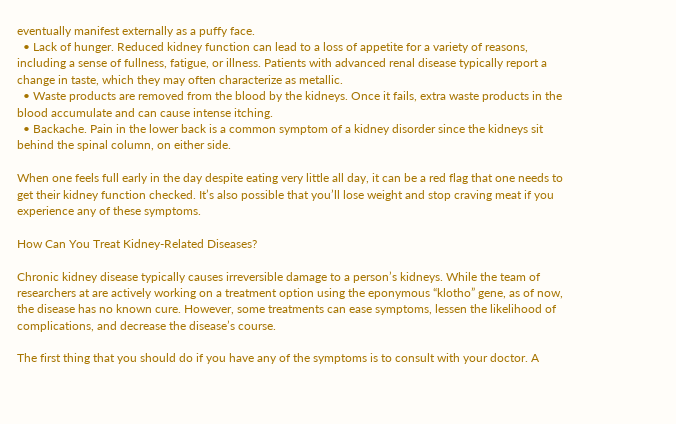eventually manifest externally as a puffy face.
  • Lack of hunger. Reduced kidney function can lead to a loss of appetite for a variety of reasons, including a sense of fullness, fatigue, or illness. Patients with advanced renal disease typically report a change in taste, which they may often characterize as metallic.
  • Waste products are removed from the blood by the kidneys. Once it fails, extra waste products in the blood accumulate and can cause intense itching.
  • Backache. Pain in the lower back is a common symptom of a kidney disorder since the kidneys sit behind the spinal column, on either side.

When one feels full early in the day despite eating very little all day, it can be a red flag that one needs to get their kidney function checked. It’s also possible that you’ll lose weight and stop craving meat if you experience any of these symptoms.

How Can You Treat Kidney-Related Diseases?

Chronic kidney disease typically causes irreversible damage to a person’s kidneys. While the team of researchers at are actively working on a treatment option using the eponymous “klotho” gene, as of now, the disease has no known cure. However, some treatments can ease symptoms, lessen the likelihood of complications, and decrease the disease’s course.

The first thing that you should do if you have any of the symptoms is to consult with your doctor. A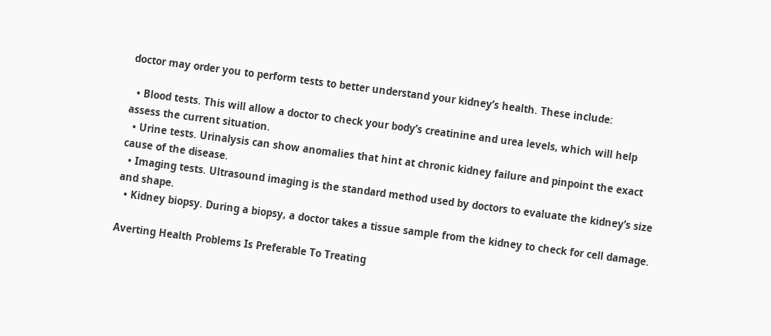doctor may order you to perform tests to better understand your kidney’s health. These include:

  • Blood tests. This will allow a doctor to check your body’s creatinine and urea levels, which will help assess the current situation.
  • Urine tests. Urinalysis can show anomalies that hint at chronic kidney failure and pinpoint the exact cause of the disease.
  • Imaging tests. Ultrasound imaging is the standard method used by doctors to evaluate the kidney’s size and shape.
  • Kidney biopsy. During a biopsy, a doctor takes a tissue sample from the kidney to check for cell damage.

Averting Health Problems Is Preferable To Treating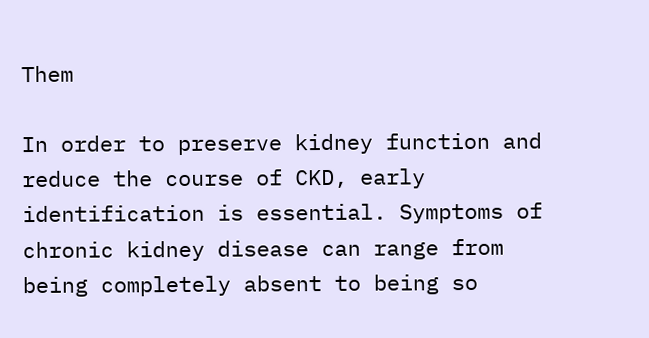Them

In order to preserve kidney function and reduce the course of CKD, early identification is essential. Symptoms of chronic kidney disease can range from being completely absent to being so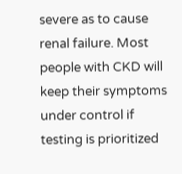severe as to cause renal failure. Most people with CKD will keep their symptoms under control if testing is prioritized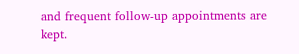and frequent follow-up appointments are kept.